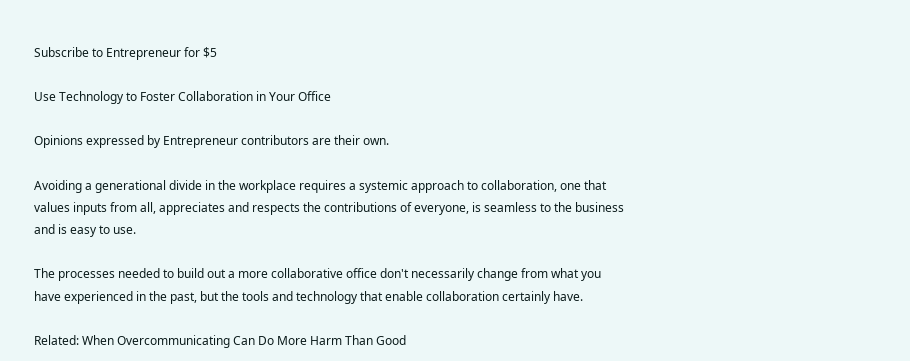Subscribe to Entrepreneur for $5

Use Technology to Foster Collaboration in Your Office

Opinions expressed by Entrepreneur contributors are their own.

Avoiding a generational divide in the workplace requires a systemic approach to collaboration, one that values inputs from all, appreciates and respects the contributions of everyone, is seamless to the business and is easy to use.

The processes needed to build out a more collaborative office don't necessarily change from what you have experienced in the past, but the tools and technology that enable collaboration certainly have.

Related: When Overcommunicating Can Do More Harm Than Good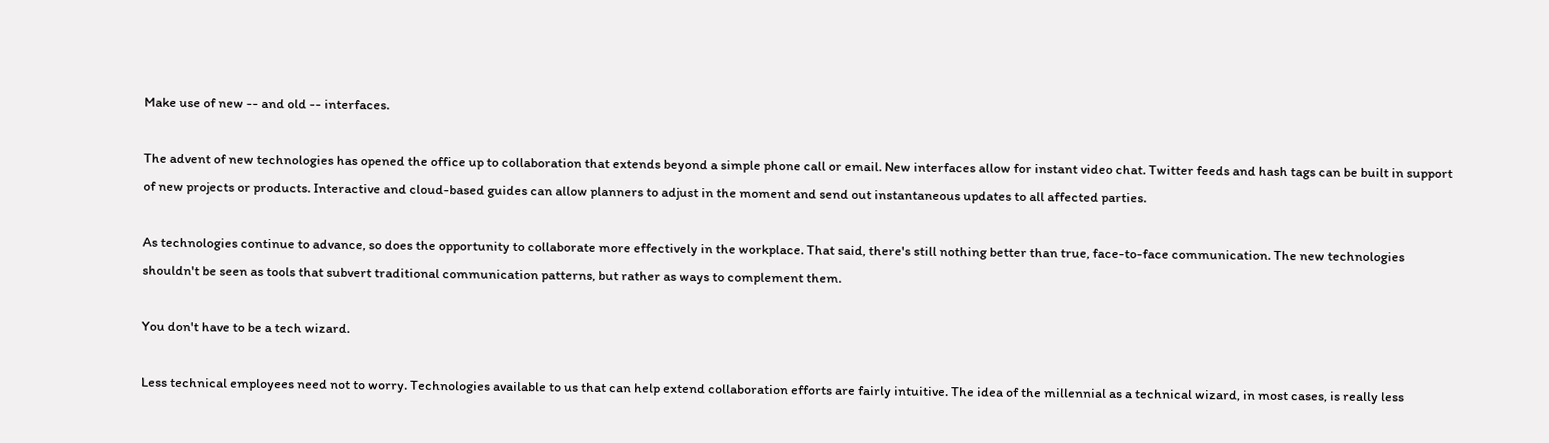Make use of new -- and old -- interfaces.

The advent of new technologies has opened the office up to collaboration that extends beyond a simple phone call or email. New interfaces allow for instant video chat. Twitter feeds and hash tags can be built in support of new projects or products. Interactive and cloud-based guides can allow planners to adjust in the moment and send out instantaneous updates to all affected parties.

As technologies continue to advance, so does the opportunity to collaborate more effectively in the workplace. That said, there's still nothing better than true, face-to-face communication. The new technologies shouldn't be seen as tools that subvert traditional communication patterns, but rather as ways to complement them.

You don't have to be a tech wizard.

Less technical employees need not to worry. Technologies available to us that can help extend collaboration efforts are fairly intuitive. The idea of the millennial as a technical wizard, in most cases, is really less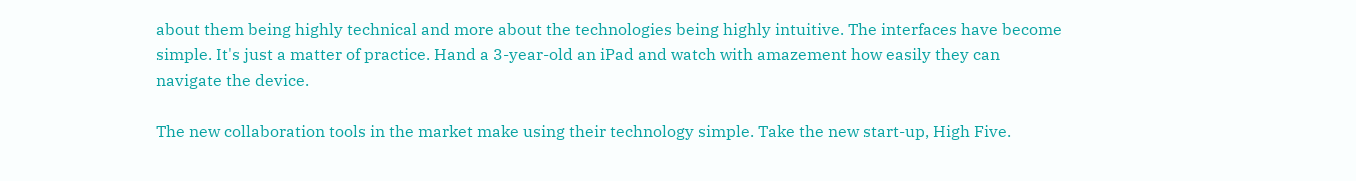about them being highly technical and more about the technologies being highly intuitive. The interfaces have become simple. It's just a matter of practice. Hand a 3-year-old an iPad and watch with amazement how easily they can navigate the device.

The new collaboration tools in the market make using their technology simple. Take the new start-up, High Five.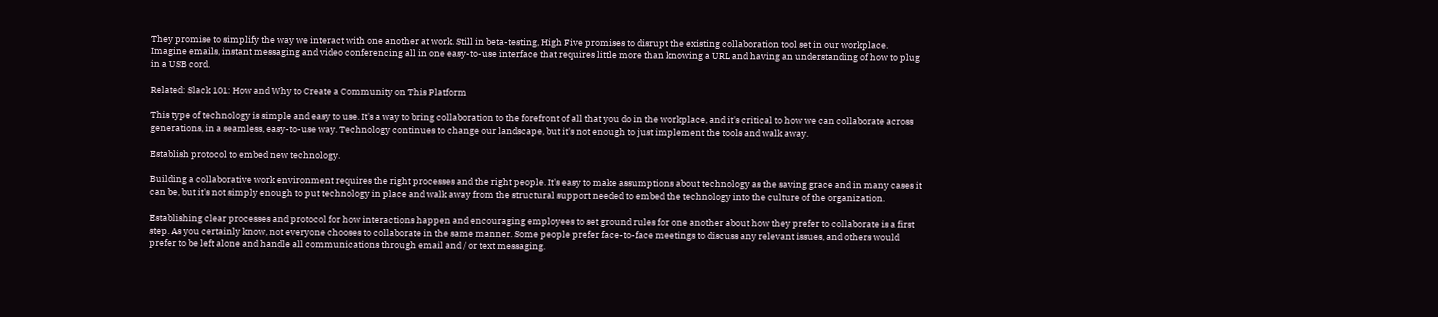They promise to simplify the way we interact with one another at work. Still in beta-testing, High Five promises to disrupt the existing collaboration tool set in our workplace. Imagine emails, instant messaging and video conferencing all in one easy-to-use interface that requires little more than knowing a URL and having an understanding of how to plug in a USB cord.

Related: Slack 101: How and Why to Create a Community on This Platform

This type of technology is simple and easy to use. It's a way to bring collaboration to the forefront of all that you do in the workplace, and it's critical to how we can collaborate across generations, in a seamless, easy-to-use way. Technology continues to change our landscape, but it's not enough to just implement the tools and walk away.

Establish protocol to embed new technology.

Building a collaborative work environment requires the right processes and the right people. It's easy to make assumptions about technology as the saving grace and in many cases it can be, but it's not simply enough to put technology in place and walk away from the structural support needed to embed the technology into the culture of the organization.

Establishing clear processes and protocol for how interactions happen and encouraging employees to set ground rules for one another about how they prefer to collaborate is a first step. As you certainly know, not everyone chooses to collaborate in the same manner. Some people prefer face-to-face meetings to discuss any relevant issues, and others would prefer to be left alone and handle all communications through email and / or text messaging.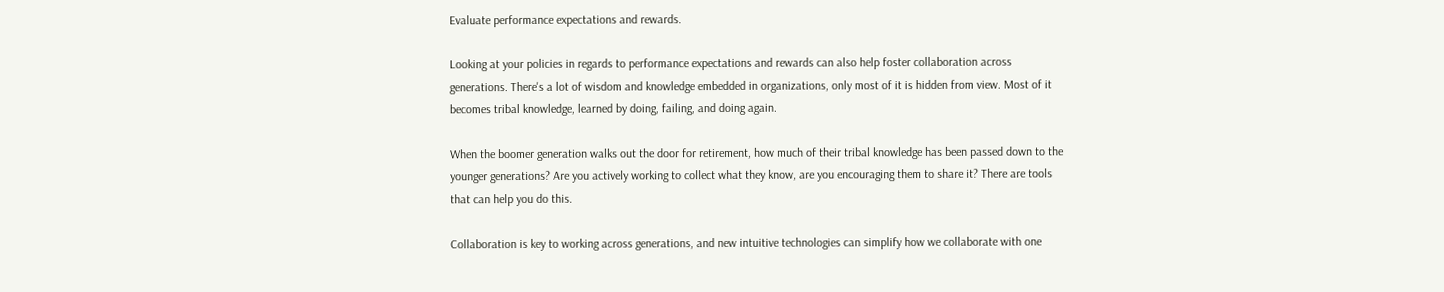Evaluate performance expectations and rewards.

Looking at your policies in regards to performance expectations and rewards can also help foster collaboration across generations. There's a lot of wisdom and knowledge embedded in organizations, only most of it is hidden from view. Most of it becomes tribal knowledge, learned by doing, failing, and doing again.

When the boomer generation walks out the door for retirement, how much of their tribal knowledge has been passed down to the younger generations? Are you actively working to collect what they know, are you encouraging them to share it? There are tools that can help you do this.

Collaboration is key to working across generations, and new intuitive technologies can simplify how we collaborate with one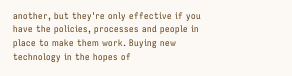another, but they're only effective if you have the policies, processes and people in place to make them work. Buying new technology in the hopes of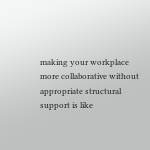making your workplace more collaborative without appropriate structural support is like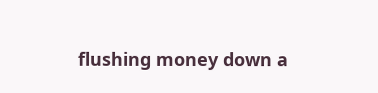flushing money down a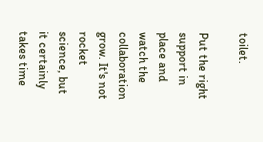toilet.

Put the right support in place and watch the collaboration grow. It's not rocket science, but it certainly takes time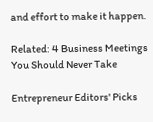and effort to make it happen.

Related: 4 Business Meetings You Should Never Take

Entrepreneur Editors' Picks